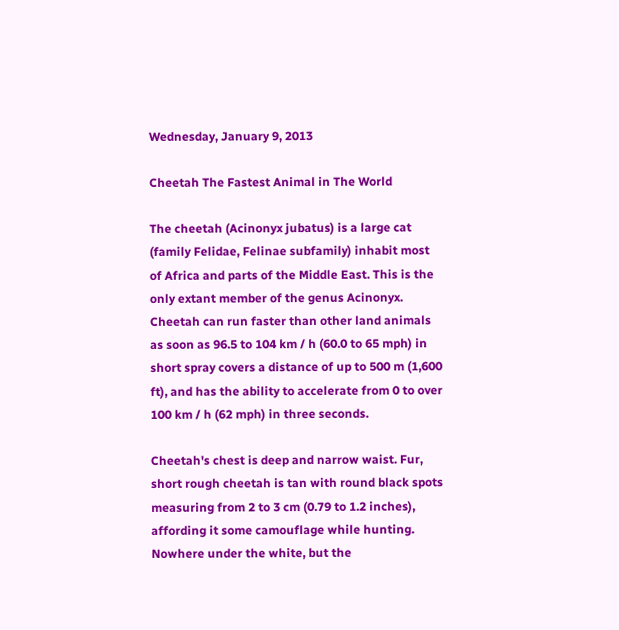Wednesday, January 9, 2013

Cheetah The Fastest Animal in The World

The cheetah (Acinonyx jubatus) is a large cat (family Felidae, Felinae subfamily) inhabit most of Africa and parts of the Middle East. This is the only extant member of the genus Acinonyx. Cheetah can run faster than other land animals as soon as 96.5 to 104 km / h (60.0 to 65 mph) in short spray covers a distance of up to 500 m (1,600 ft), and has the ability to accelerate from 0 to over 100 km / h (62 mph) in three seconds.

Cheetah's chest is deep and narrow waist. Fur, short rough cheetah is tan with round black spots measuring from 2 to 3 cm (0.79 to 1.2 inches), affording it some camouflage while hunting. Nowhere under the white, but the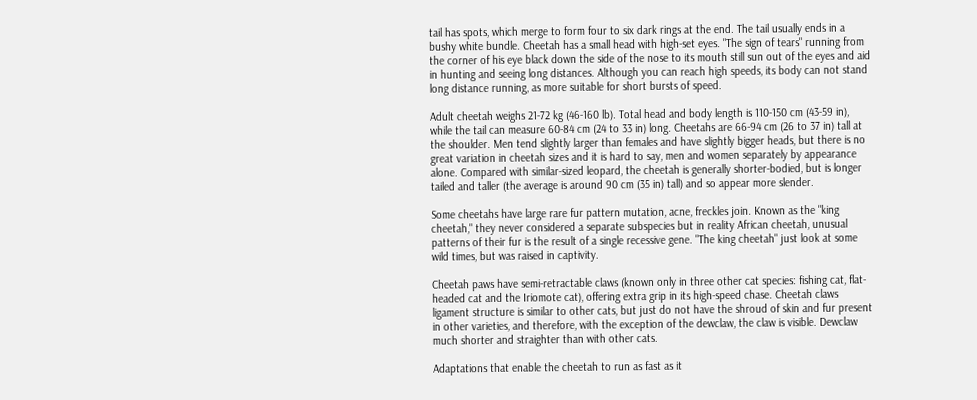tail has spots, which merge to form four to six dark rings at the end. The tail usually ends in a bushy white bundle. Cheetah has a small head with high-set eyes. "The sign of tears" running from the corner of his eye black down the side of the nose to its mouth still sun out of the eyes and aid in hunting and seeing long distances. Although you can reach high speeds, its body can not stand long distance running, as more suitable for short bursts of speed.

Adult cheetah weighs 21-72 kg (46-160 lb). Total head and body length is 110-150 cm (43-59 in), while the tail can measure 60-84 cm (24 to 33 in) long. Cheetahs are 66-94 cm (26 to 37 in) tall at the shoulder. Men tend slightly larger than females and have slightly bigger heads, but there is no great variation in cheetah sizes and it is hard to say, men and women separately by appearance alone. Compared with similar-sized leopard, the cheetah is generally shorter-bodied, but is longer tailed and taller (the average is around 90 cm (35 in) tall) and so appear more slender.

Some cheetahs have large rare fur pattern mutation, acne, freckles join. Known as the "king cheetah," they never considered a separate subspecies but in reality African cheetah, unusual patterns of their fur is the result of a single recessive gene. "The king cheetah" just look at some wild times, but was raised in captivity.

Cheetah paws have semi-retractable claws (known only in three other cat species: fishing cat, flat-headed cat and the Iriomote cat), offering extra grip in its high-speed chase. Cheetah claws ligament structure is similar to other cats, but just do not have the shroud of skin and fur present in other varieties, and therefore, with the exception of the dewclaw, the claw is visible. Dewclaw much shorter and straighter than with other cats.

Adaptations that enable the cheetah to run as fast as it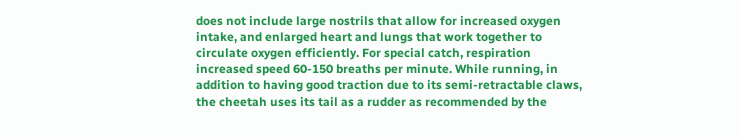does not include large nostrils that allow for increased oxygen intake, and enlarged heart and lungs that work together to circulate oxygen efficiently. For special catch, respiration increased speed 60-150 breaths per minute. While running, in addition to having good traction due to its semi-retractable claws, the cheetah uses its tail as a rudder as recommended by the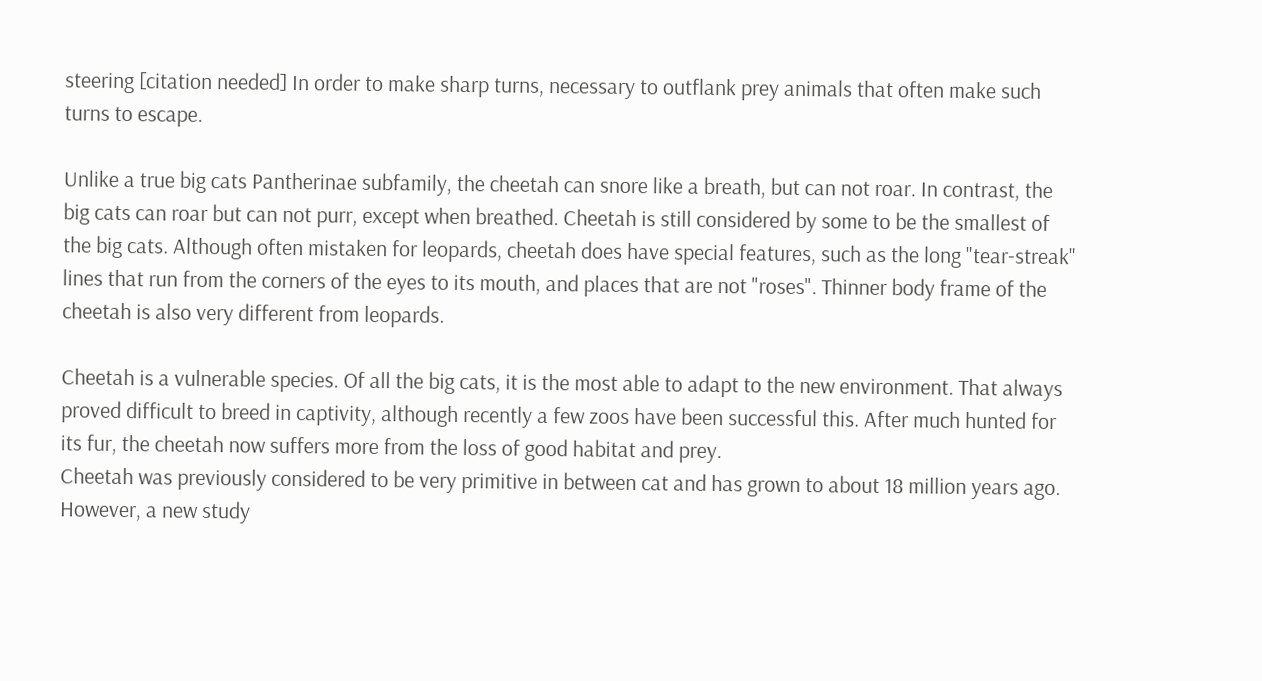steering [citation needed] In order to make sharp turns, necessary to outflank prey animals that often make such turns to escape.

Unlike a true big cats Pantherinae subfamily, the cheetah can snore like a breath, but can not roar. In contrast, the big cats can roar but can not purr, except when breathed. Cheetah is still considered by some to be the smallest of the big cats. Although often mistaken for leopards, cheetah does have special features, such as the long "tear-streak" lines that run from the corners of the eyes to its mouth, and places that are not "roses". Thinner body frame of the cheetah is also very different from leopards.

Cheetah is a vulnerable species. Of all the big cats, it is the most able to adapt to the new environment. That always proved difficult to breed in captivity, although recently a few zoos have been successful this. After much hunted for its fur, the cheetah now suffers more from the loss of good habitat and prey.
Cheetah was previously considered to be very primitive in between cat and has grown to about 18 million years ago. However, a new study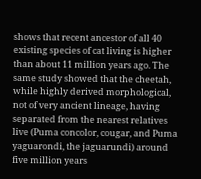shows that recent ancestor of all 40 existing species of cat living is higher than about 11 million years ago. The same study showed that the cheetah, while highly derived morphological, not of very ancient lineage, having separated from the nearest relatives live (Puma concolor, cougar, and Puma yaguarondi, the jaguarundi) around five million years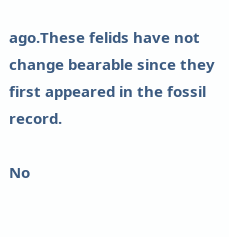ago.These felids have not change bearable since they first appeared in the fossil record.

No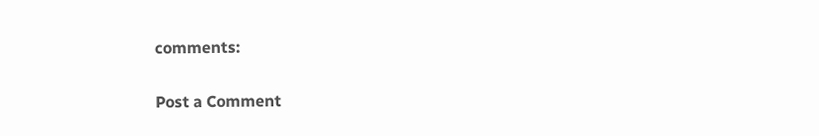comments:

Post a Comment